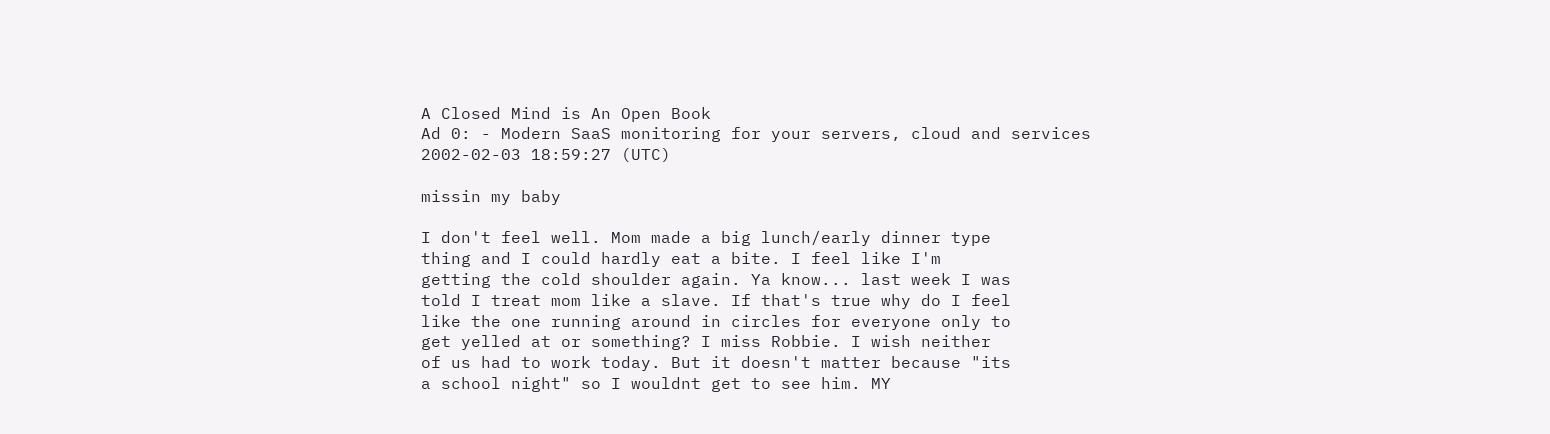A Closed Mind is An Open Book
Ad 0: - Modern SaaS monitoring for your servers, cloud and services
2002-02-03 18:59:27 (UTC)

missin my baby

I don't feel well. Mom made a big lunch/early dinner type
thing and I could hardly eat a bite. I feel like I'm
getting the cold shoulder again. Ya know... last week I was
told I treat mom like a slave. If that's true why do I feel
like the one running around in circles for everyone only to
get yelled at or something? I miss Robbie. I wish neither
of us had to work today. But it doesn't matter because "its
a school night" so I wouldnt get to see him. MY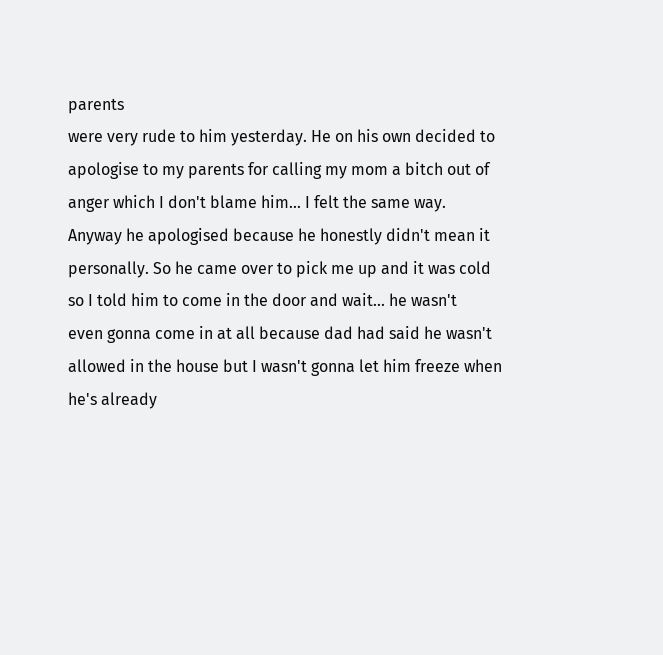parents
were very rude to him yesterday. He on his own decided to
apologise to my parents for calling my mom a bitch out of
anger which I don't blame him... I felt the same way.
Anyway he apologised because he honestly didn't mean it
personally. So he came over to pick me up and it was cold
so I told him to come in the door and wait... he wasn't
even gonna come in at all because dad had said he wasn't
allowed in the house but I wasn't gonna let him freeze when
he's already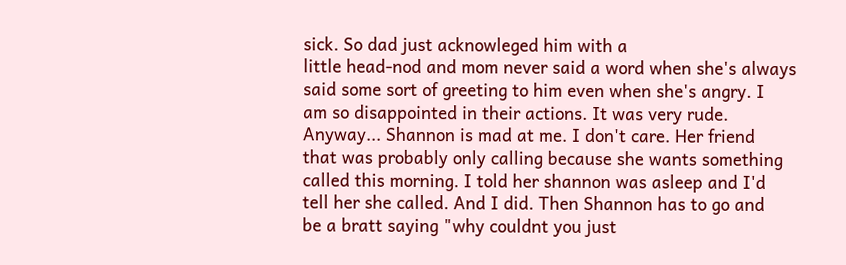sick. So dad just acknowleged him with a
little head-nod and mom never said a word when she's always
said some sort of greeting to him even when she's angry. I
am so disappointed in their actions. It was very rude.
Anyway... Shannon is mad at me. I don't care. Her friend
that was probably only calling because she wants something
called this morning. I told her shannon was asleep and I'd
tell her she called. And I did. Then Shannon has to go and
be a bratt saying "why couldnt you just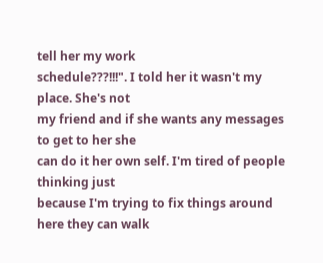tell her my work
schedule???!!!". I told her it wasn't my place. She's not
my friend and if she wants any messages to get to her she
can do it her own self. I'm tired of people thinking just
because I'm trying to fix things around here they can walk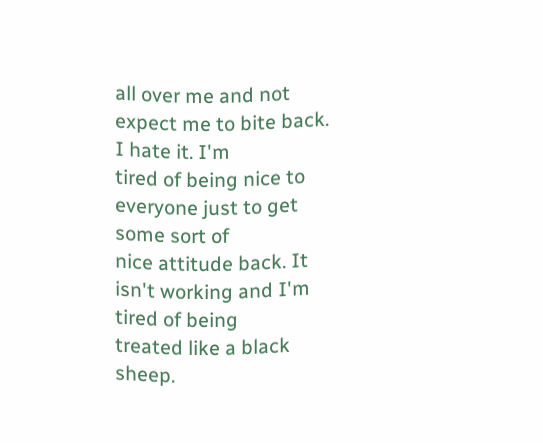all over me and not expect me to bite back. I hate it. I'm
tired of being nice to everyone just to get some sort of
nice attitude back. It isn't working and I'm tired of being
treated like a black sheep.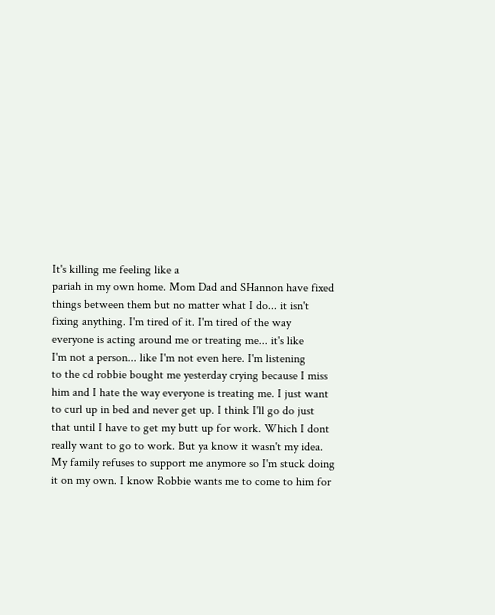It's killing me feeling like a
pariah in my own home. Mom Dad and SHannon have fixed
things between them but no matter what I do... it isn't
fixing anything. I'm tired of it. I'm tired of the way
everyone is acting around me or treating me... it's like
I'm not a person... like I'm not even here. I'm listening
to the cd robbie bought me yesterday crying because I miss
him and I hate the way everyone is treating me. I just want
to curl up in bed and never get up. I think I'll go do just
that until I have to get my butt up for work. Which I dont
really want to go to work. But ya know it wasn't my idea.
My family refuses to support me anymore so I'm stuck doing
it on my own. I know Robbie wants me to come to him for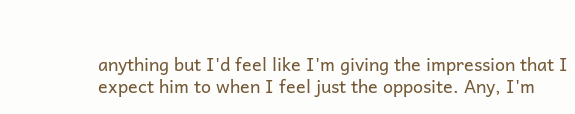anything but I'd feel like I'm giving the impression that I
expect him to when I feel just the opposite. Any, I'm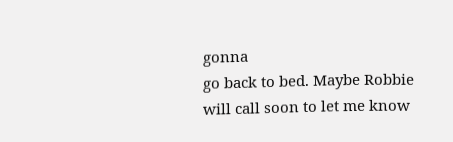gonna
go back to bed. Maybe Robbie will call soon to let me know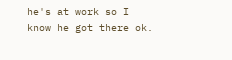he's at work so I know he got there ok.